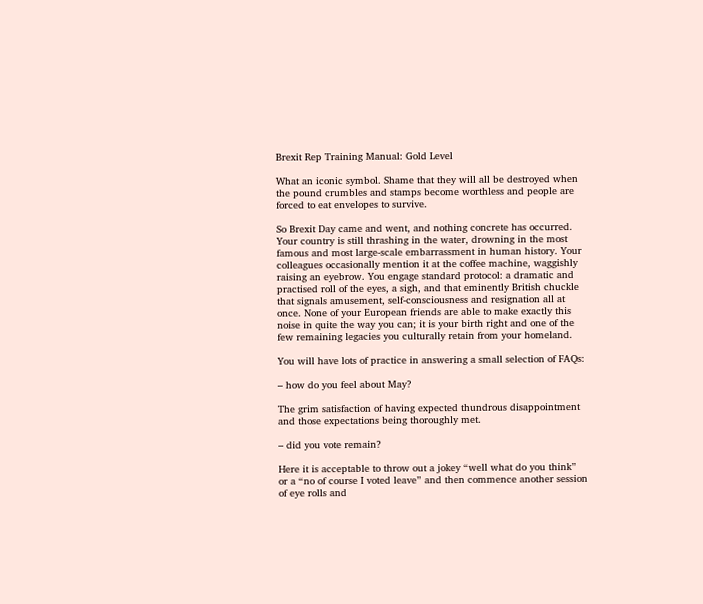Brexit Rep Training Manual: Gold Level

What an iconic symbol. Shame that they will all be destroyed when the pound crumbles and stamps become worthless and people are forced to eat envelopes to survive.

So Brexit Day came and went, and nothing concrete has occurred. Your country is still thrashing in the water, drowning in the most famous and most large-scale embarrassment in human history. Your colleagues occasionally mention it at the coffee machine, waggishly raising an eyebrow. You engage standard protocol: a dramatic and practised roll of the eyes, a sigh, and that eminently British chuckle that signals amusement, self-consciousness and resignation all at once. None of your European friends are able to make exactly this noise in quite the way you can; it is your birth right and one of the few remaining legacies you culturally retain from your homeland.

You will have lots of practice in answering a small selection of FAQs:

– how do you feel about May?

The grim satisfaction of having expected thundrous disappointment and those expectations being thoroughly met.

– did you vote remain?

Here it is acceptable to throw out a jokey “well what do you think” or a “no of course I voted leave” and then commence another session of eye rolls and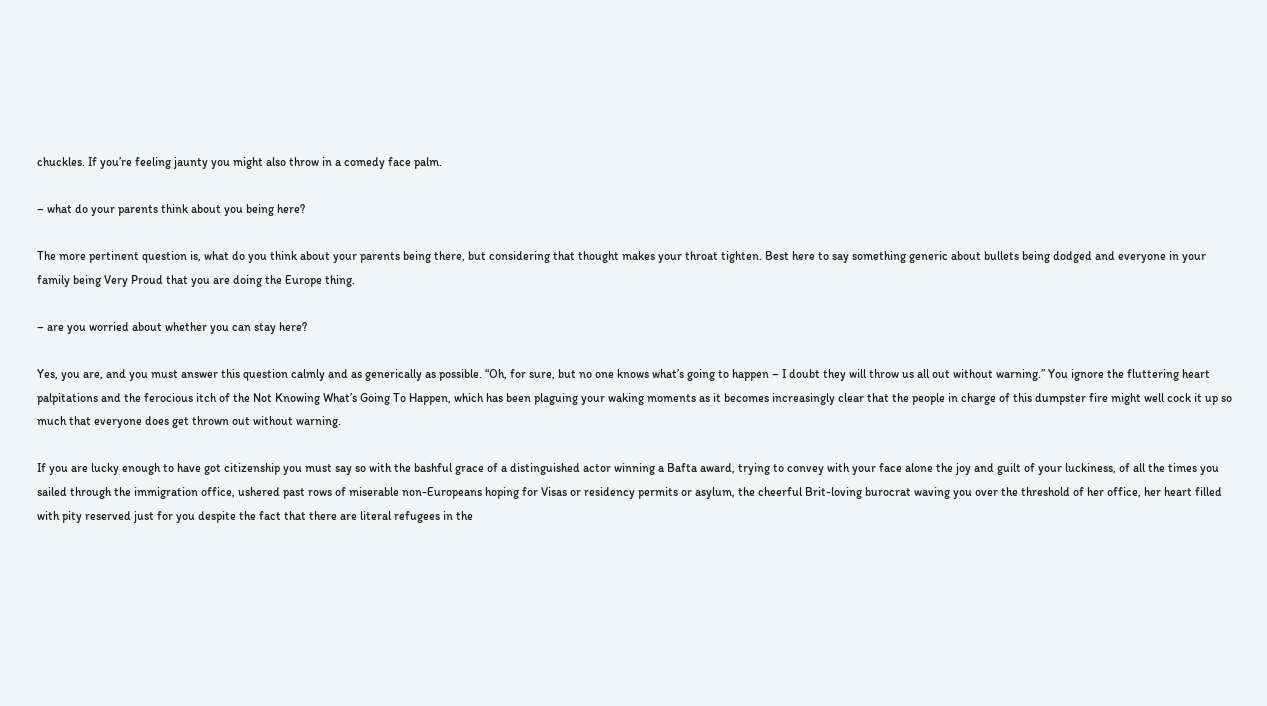chuckles. If you’re feeling jaunty you might also throw in a comedy face palm.

– what do your parents think about you being here?

The more pertinent question is, what do you think about your parents being there, but considering that thought makes your throat tighten. Best here to say something generic about bullets being dodged and everyone in your family being Very Proud that you are doing the Europe thing.

– are you worried about whether you can stay here?

Yes, you are, and you must answer this question calmly and as generically as possible. “Oh, for sure, but no one knows what’s going to happen – I doubt they will throw us all out without warning.” You ignore the fluttering heart palpitations and the ferocious itch of the Not Knowing What’s Going To Happen, which has been plaguing your waking moments as it becomes increasingly clear that the people in charge of this dumpster fire might well cock it up so much that everyone does get thrown out without warning.

If you are lucky enough to have got citizenship you must say so with the bashful grace of a distinguished actor winning a Bafta award, trying to convey with your face alone the joy and guilt of your luckiness, of all the times you sailed through the immigration office, ushered past rows of miserable non-Europeans hoping for Visas or residency permits or asylum, the cheerful Brit-loving burocrat waving you over the threshold of her office, her heart filled with pity reserved just for you despite the fact that there are literal refugees in the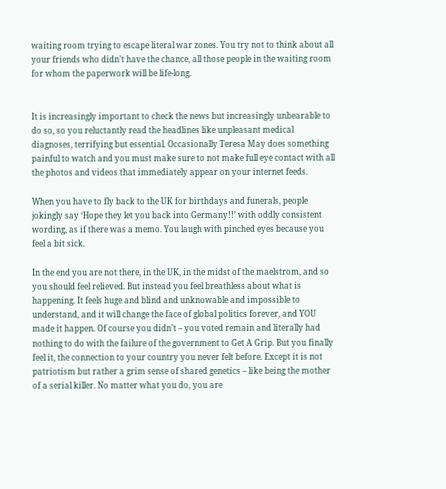waiting room trying to escape literal war zones. You try not to think about all your friends who didn’t have the chance, all those people in the waiting room for whom the paperwork will be life-long.


It is increasingly important to check the news but increasingly unbearable to do so, so you reluctantly read the headlines like unpleasant medical diagnoses, terrifying but essential. Occasionally Teresa May does something painful to watch and you must make sure to not make full eye contact with all the photos and videos that immediately appear on your internet feeds.

When you have to fly back to the UK for birthdays and funerals, people jokingly say ‘Hope they let you back into Germany!!’ with oddly consistent wording, as if there was a memo. You laugh with pinched eyes because you feel a bit sick.

In the end you are not there, in the UK, in the midst of the maelstrom, and so you should feel relieved. But instead you feel breathless about what is happening. It feels huge and blind and unknowable and impossible to understand, and it will change the face of global politics forever, and YOU made it happen. Of course you didn’t – you voted remain and literally had nothing to do with the failure of the government to Get A Grip. But you finally feel it, the connection to your country you never felt before. Except it is not patriotism but rather a grim sense of shared genetics – like being the mother of a serial killer. No matter what you do, you are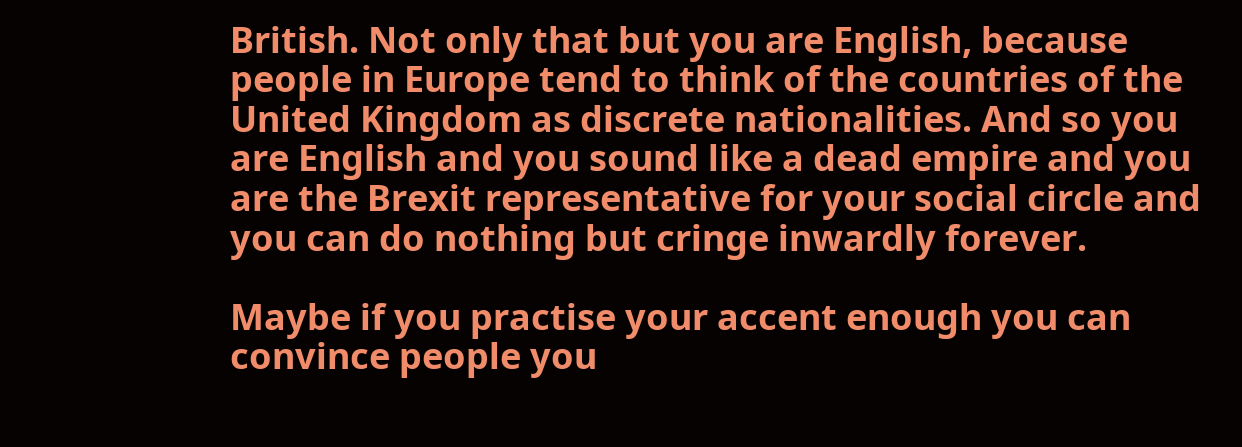British. Not only that but you are English, because people in Europe tend to think of the countries of the United Kingdom as discrete nationalities. And so you are English and you sound like a dead empire and you are the Brexit representative for your social circle and you can do nothing but cringe inwardly forever.

Maybe if you practise your accent enough you can convince people you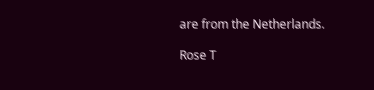are from the Netherlands.

Rose T